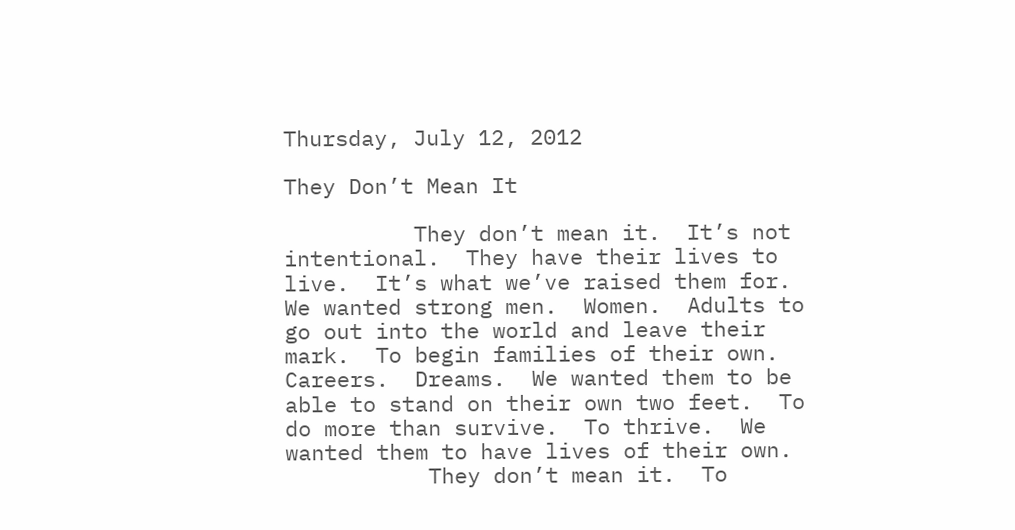Thursday, July 12, 2012

They Don’t Mean It

          They don’t mean it.  It’s not intentional.  They have their lives to live.  It’s what we’ve raised them for.  We wanted strong men.  Women.  Adults to go out into the world and leave their mark.  To begin families of their own.  Careers.  Dreams.  We wanted them to be able to stand on their own two feet.  To do more than survive.  To thrive.  We wanted them to have lives of their own.
           They don’t mean it.  To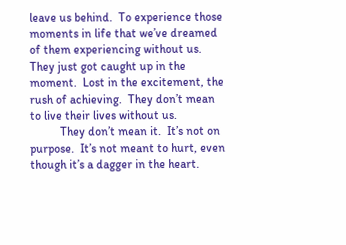leave us behind.  To experience those moments in life that we’ve dreamed of them experiencing without us.  They just got caught up in the moment.  Lost in the excitement, the rush of achieving.  They don’t mean to live their lives without us.
          They don’t mean it.  It’s not on purpose.  It’s not meant to hurt, even though it’s a dagger in the heart.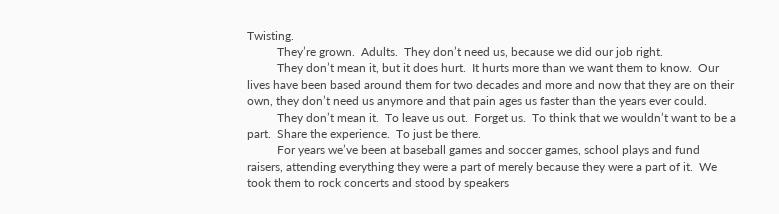Twisting.
          They’re grown.  Adults.  They don’t need us, because we did our job right.
          They don’t mean it, but it does hurt.  It hurts more than we want them to know.  Our lives have been based around them for two decades and more and now that they are on their own, they don’t need us anymore and that pain ages us faster than the years ever could.
          They don’t mean it.  To leave us out.  Forget us.  To think that we wouldn’t want to be a part.  Share the experience.  To just be there.
          For years we’ve been at baseball games and soccer games, school plays and fund raisers, attending everything they were a part of merely because they were a part of it.  We took them to rock concerts and stood by speakers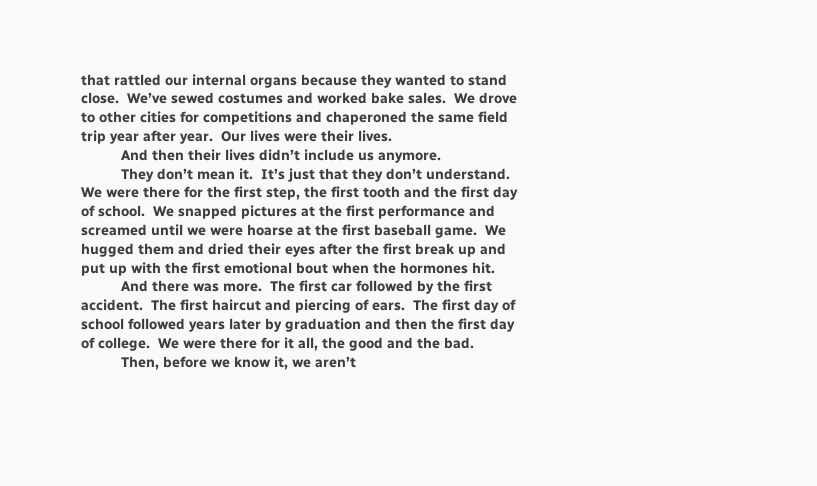that rattled our internal organs because they wanted to stand close.  We’ve sewed costumes and worked bake sales.  We drove to other cities for competitions and chaperoned the same field trip year after year.  Our lives were their lives.
          And then their lives didn’t include us anymore.
          They don’t mean it.  It’s just that they don’t understand.  We were there for the first step, the first tooth and the first day of school.  We snapped pictures at the first performance and screamed until we were hoarse at the first baseball game.  We hugged them and dried their eyes after the first break up and put up with the first emotional bout when the hormones hit.
          And there was more.  The first car followed by the first accident.  The first haircut and piercing of ears.  The first day of school followed years later by graduation and then the first day of college.  We were there for it all, the good and the bad.
          Then, before we know it, we aren’t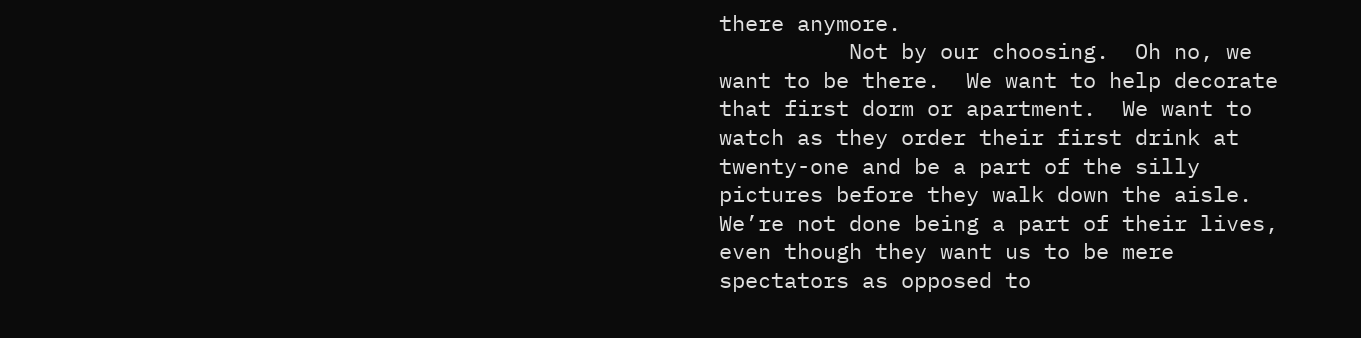there anymore.
          Not by our choosing.  Oh no, we want to be there.  We want to help decorate that first dorm or apartment.  We want to watch as they order their first drink at twenty-one and be a part of the silly pictures before they walk down the aisle.  We’re not done being a part of their lives, even though they want us to be mere spectators as opposed to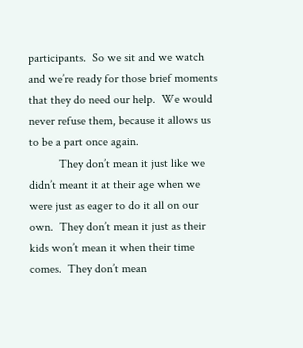participants.  So we sit and we watch and we’re ready for those brief moments that they do need our help.  We would never refuse them, because it allows us to be a part once again.
          They don’t mean it just like we didn’t meant it at their age when we were just as eager to do it all on our own.  They don’t mean it just as their kids won’t mean it when their time comes.  They don’t mean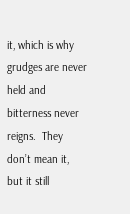it, which is why grudges are never held and bitterness never reigns.  They don’t mean it, but it still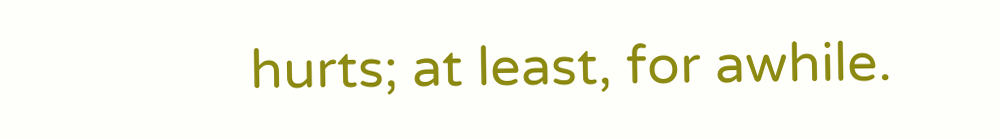hurts; at least, for awhile.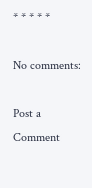* * * * *

No comments:

Post a Comment